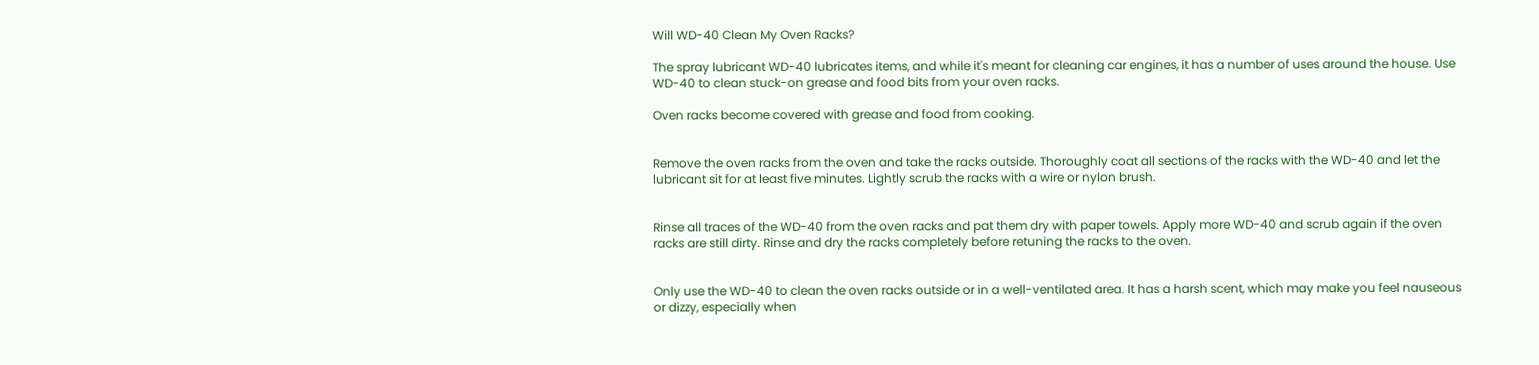Will WD-40 Clean My Oven Racks?

The spray lubricant WD-40 lubricates items, and while it's meant for cleaning car engines, it has a number of uses around the house. Use WD-40 to clean stuck-on grease and food bits from your oven racks.

Oven racks become covered with grease and food from cooking.


Remove the oven racks from the oven and take the racks outside. Thoroughly coat all sections of the racks with the WD-40 and let the lubricant sit for at least five minutes. Lightly scrub the racks with a wire or nylon brush.


Rinse all traces of the WD-40 from the oven racks and pat them dry with paper towels. Apply more WD-40 and scrub again if the oven racks are still dirty. Rinse and dry the racks completely before retuning the racks to the oven.


Only use the WD-40 to clean the oven racks outside or in a well-ventilated area. It has a harsh scent, which may make you feel nauseous or dizzy, especially when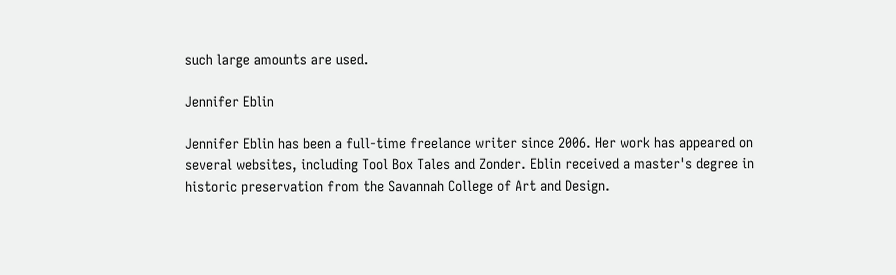such large amounts are used.

Jennifer Eblin

Jennifer Eblin has been a full-time freelance writer since 2006. Her work has appeared on several websites, including Tool Box Tales and Zonder. Eblin received a master's degree in historic preservation from the Savannah College of Art and Design.